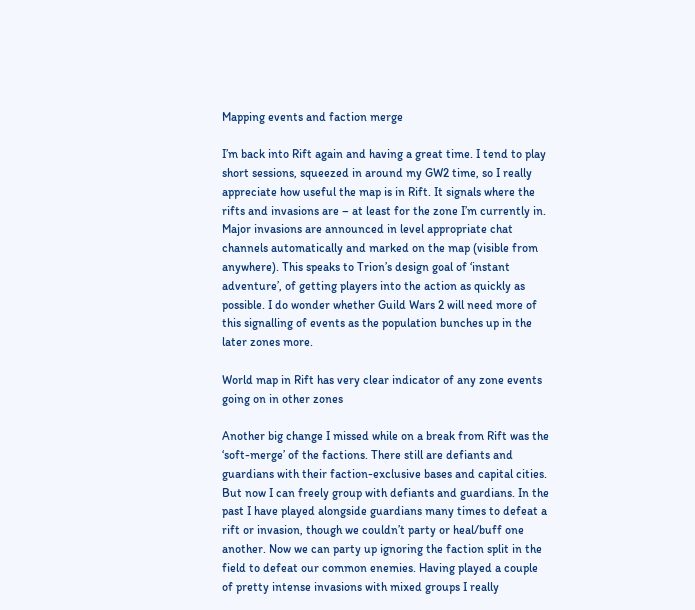Mapping events and faction merge

I’m back into Rift again and having a great time. I tend to play short sessions, squeezed in around my GW2 time, so I really appreciate how useful the map is in Rift. It signals where the rifts and invasions are – at least for the zone I’m currently in. Major invasions are announced in level appropriate chat channels automatically and marked on the map (visible from anywhere). This speaks to Trion’s design goal of ‘instant adventure’, of getting players into the action as quickly as possible. I do wonder whether Guild Wars 2 will need more of this signalling of events as the population bunches up in the later zones more.

World map in Rift has very clear indicator of any zone events going on in other zones

Another big change I missed while on a break from Rift was the ‘soft-merge’ of the factions. There still are defiants and guardians with their faction-exclusive bases and capital cities. But now I can freely group with defiants and guardians. In the past I have played alongside guardians many times to defeat a rift or invasion, though we couldn’t party or heal/buff one another. Now we can party up ignoring the faction split in the field to defeat our common enemies. Having played a couple of pretty intense invasions with mixed groups I really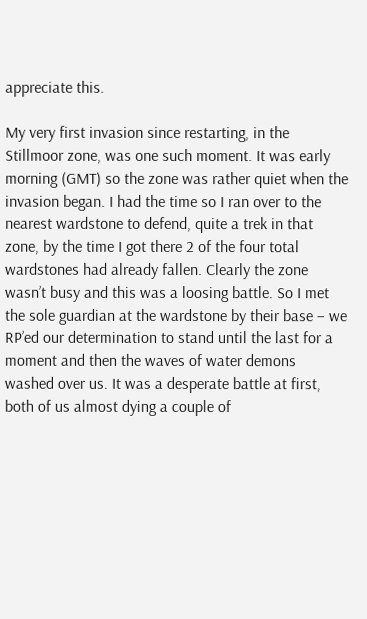appreciate this.

My very first invasion since restarting, in the Stillmoor zone, was one such moment. It was early morning (GMT) so the zone was rather quiet when the invasion began. I had the time so I ran over to the nearest wardstone to defend, quite a trek in that zone, by the time I got there 2 of the four total wardstones had already fallen. Clearly the zone wasn’t busy and this was a loosing battle. So I met the sole guardian at the wardstone by their base – we RP’ed our determination to stand until the last for a moment and then the waves of water demons washed over us. It was a desperate battle at first, both of us almost dying a couple of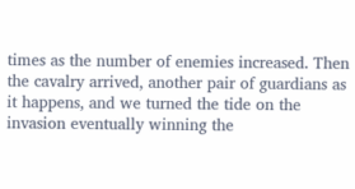times as the number of enemies increased. Then the cavalry arrived, another pair of guardians as it happens, and we turned the tide on the invasion eventually winning the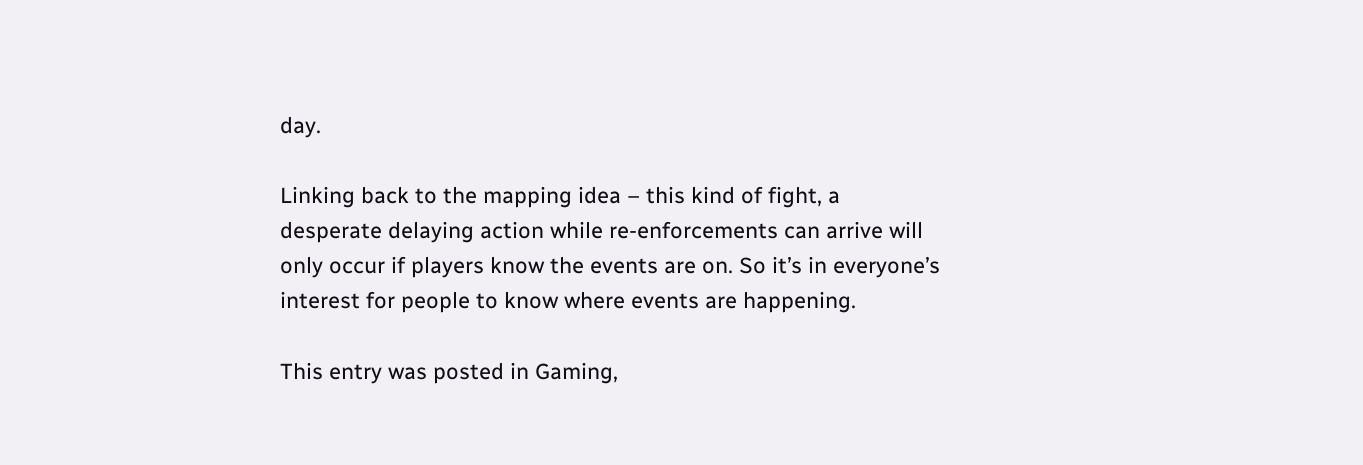day.

Linking back to the mapping idea – this kind of fight, a desperate delaying action while re-enforcements can arrive will only occur if players know the events are on. So it’s in everyone’s interest for people to know where events are happening.

This entry was posted in Gaming,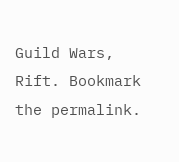Guild Wars, Rift. Bookmark the permalink.